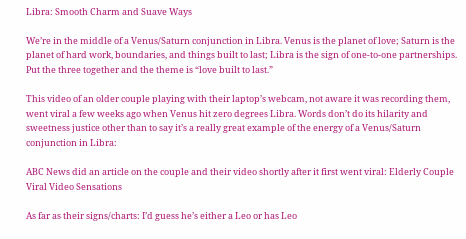Libra: Smooth Charm and Suave Ways

We’re in the middle of a Venus/Saturn conjunction in Libra. Venus is the planet of love; Saturn is the planet of hard work, boundaries, and things built to last; Libra is the sign of one-to-one partnerships. Put the three together and the theme is “love built to last.”

This video of an older couple playing with their laptop’s webcam, not aware it was recording them, went viral a few weeks ago when Venus hit zero degrees Libra. Words don’t do its hilarity and sweetness justice other than to say it’s a really great example of the energy of a Venus/Saturn conjunction in Libra:

ABC News did an article on the couple and their video shortly after it first went viral: Elderly Couple Viral Video Sensations

As far as their signs/charts: I’d guess he’s either a Leo or has Leo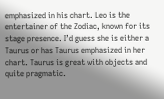emphasized in his chart. Leo is the entertainer of the Zodiac, known for its stage presence. I’d guess she is either a Taurus or has Taurus emphasized in her chart. Taurus is great with objects and quite pragmatic.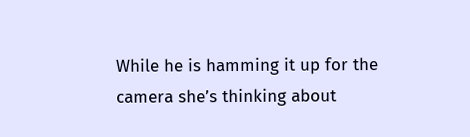While he is hamming it up for the camera she’s thinking about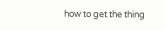how to get the thing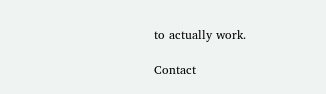to actually work.

Contact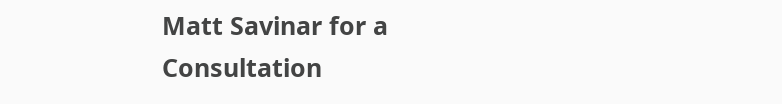Matt Savinar for a Consultation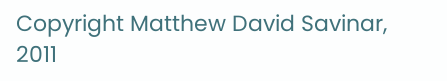Copyright Matthew David Savinar, 2011